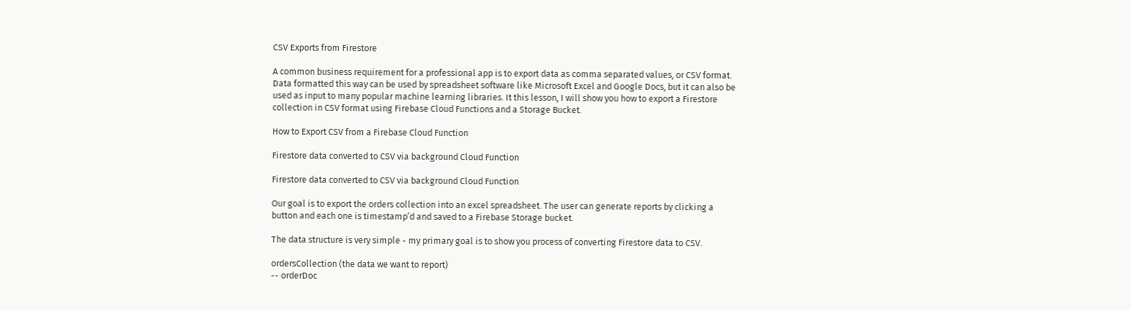CSV Exports from Firestore

A common business requirement for a professional app is to export data as comma separated values, or CSV format. Data formatted this way can be used by spreadsheet software like Microsoft Excel and Google Docs, but it can also be used as input to many popular machine learning libraries. It this lesson, I will show you how to export a Firestore collection in CSV format using Firebase Cloud Functions and a Storage Bucket.

How to Export CSV from a Firebase Cloud Function

Firestore data converted to CSV via background Cloud Function

Firestore data converted to CSV via background Cloud Function

Our goal is to export the orders collection into an excel spreadsheet. The user can generate reports by clicking a button and each one is timestamp’d and saved to a Firebase Storage bucket.

The data structure is very simple - my primary goal is to show you process of converting Firestore data to CSV.

ordersCollection (the data we want to report)
-- orderDoc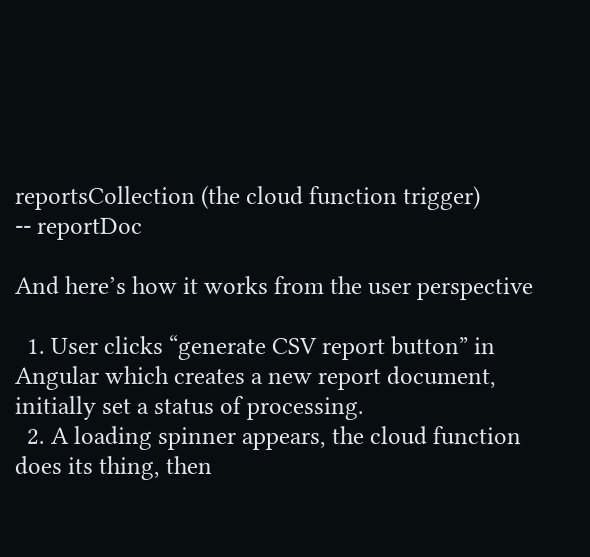reportsCollection (the cloud function trigger)
-- reportDoc

And here’s how it works from the user perspective

  1. User clicks “generate CSV report button” in Angular which creates a new report document, initially set a status of processing.
  2. A loading spinner appears, the cloud function does its thing, then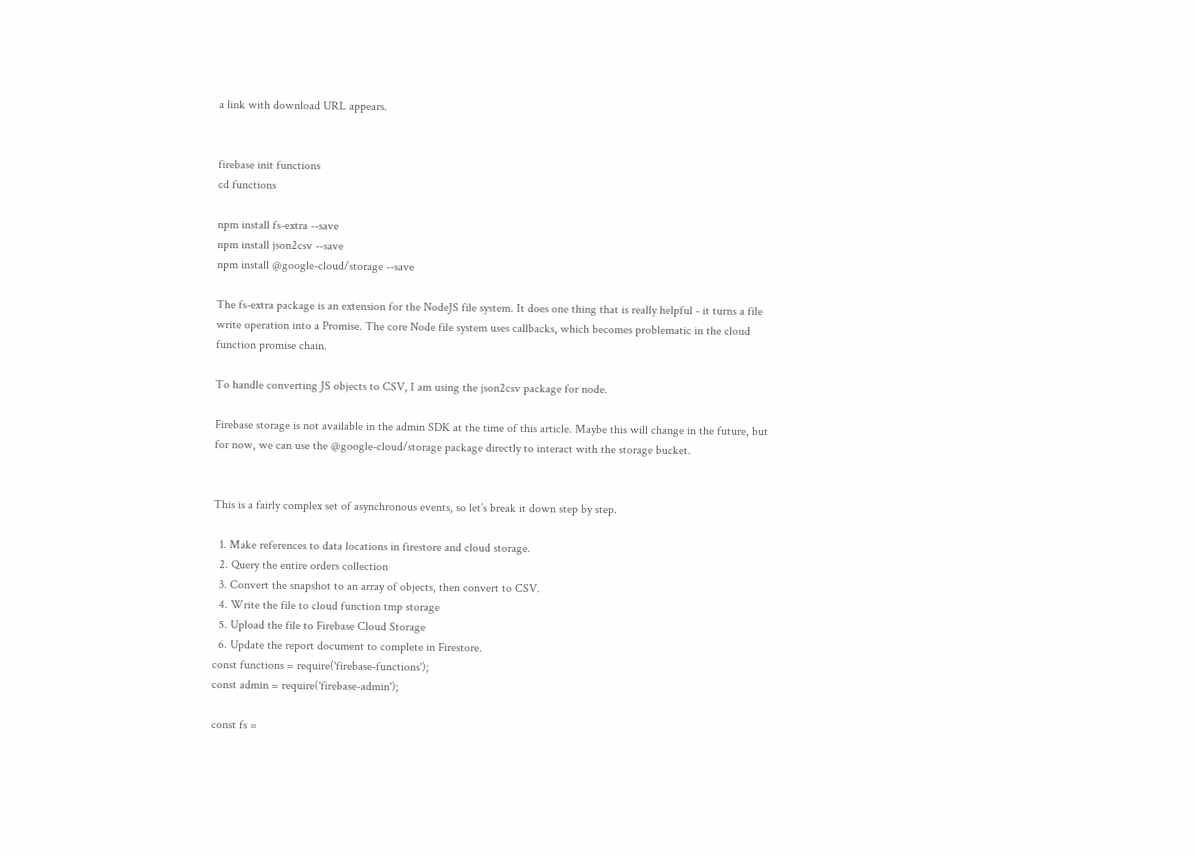a link with download URL appears.


firebase init functions
cd functions

npm install fs-extra --save
npm install json2csv --save
npm install @google-cloud/storage --save

The fs-extra package is an extension for the NodeJS file system. It does one thing that is really helpful - it turns a file write operation into a Promise. The core Node file system uses callbacks, which becomes problematic in the cloud function promise chain.

To handle converting JS objects to CSV, I am using the json2csv package for node.

Firebase storage is not available in the admin SDK at the time of this article. Maybe this will change in the future, but for now, we can use the @google-cloud/storage package directly to interact with the storage bucket.


This is a fairly complex set of asynchronous events, so let’s break it down step by step.

  1. Make references to data locations in firestore and cloud storage.
  2. Query the entire orders collection
  3. Convert the snapshot to an array of objects, then convert to CSV.
  4. Write the file to cloud function tmp storage
  5. Upload the file to Firebase Cloud Storage
  6. Update the report document to complete in Firestore.
const functions = require('firebase-functions');
const admin = require('firebase-admin');

const fs =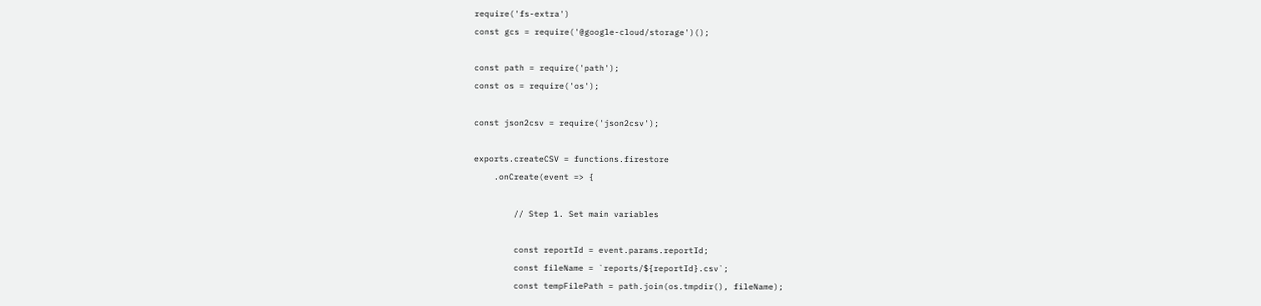require('fs-extra')
const gcs = require('@google-cloud/storage')();

const path = require('path');
const os = require('os');

const json2csv = require('json2csv');

exports.createCSV = functions.firestore
    .onCreate(event => {

        // Step 1. Set main variables

        const reportId = event.params.reportId;
        const fileName = `reports/${reportId}.csv`;
        const tempFilePath = path.join(os.tmpdir(), fileName);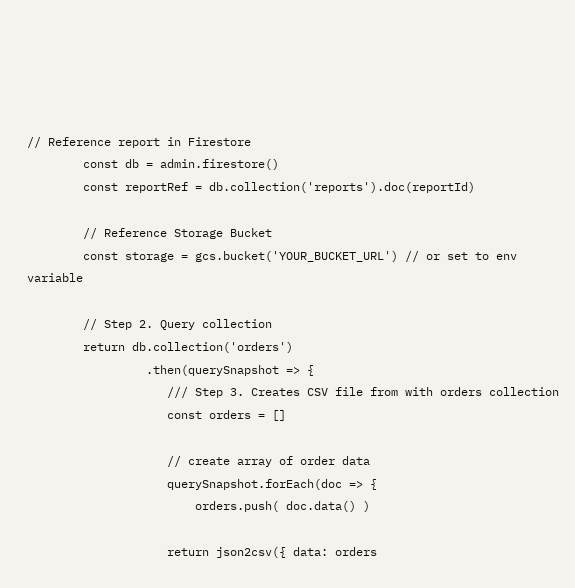// Reference report in Firestore
        const db = admin.firestore()
        const reportRef = db.collection('reports').doc(reportId)

        // Reference Storage Bucket
        const storage = gcs.bucket('YOUR_BUCKET_URL') // or set to env variable

        // Step 2. Query collection
        return db.collection('orders')
                 .then(querySnapshot => {
                    /// Step 3. Creates CSV file from with orders collection
                    const orders = []

                    // create array of order data
                    querySnapshot.forEach(doc => {
                        orders.push( doc.data() )

                    return json2csv({ data: orders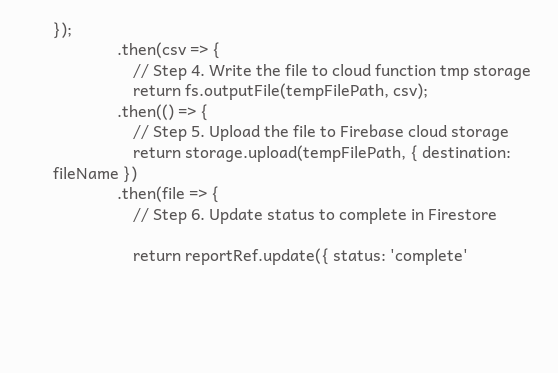});
                .then(csv => {
                    // Step 4. Write the file to cloud function tmp storage
                    return fs.outputFile(tempFilePath, csv);
                .then(() => {
                    // Step 5. Upload the file to Firebase cloud storage
                    return storage.upload(tempFilePath, { destination: fileName })
                .then(file => {
                    // Step 6. Update status to complete in Firestore

                    return reportRef.update({ status: 'complete'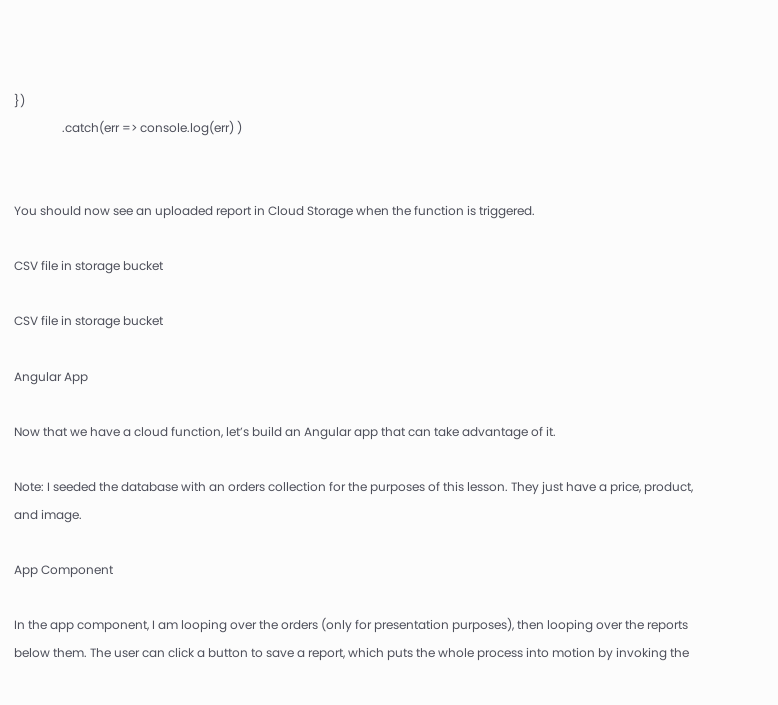})
                .catch(err => console.log(err) )


You should now see an uploaded report in Cloud Storage when the function is triggered.

CSV file in storage bucket

CSV file in storage bucket

Angular App

Now that we have a cloud function, let’s build an Angular app that can take advantage of it.

Note: I seeded the database with an orders collection for the purposes of this lesson. They just have a price, product, and image.

App Component

In the app component, I am looping over the orders (only for presentation purposes), then looping over the reports below them. The user can click a button to save a report, which puts the whole process into motion by invoking the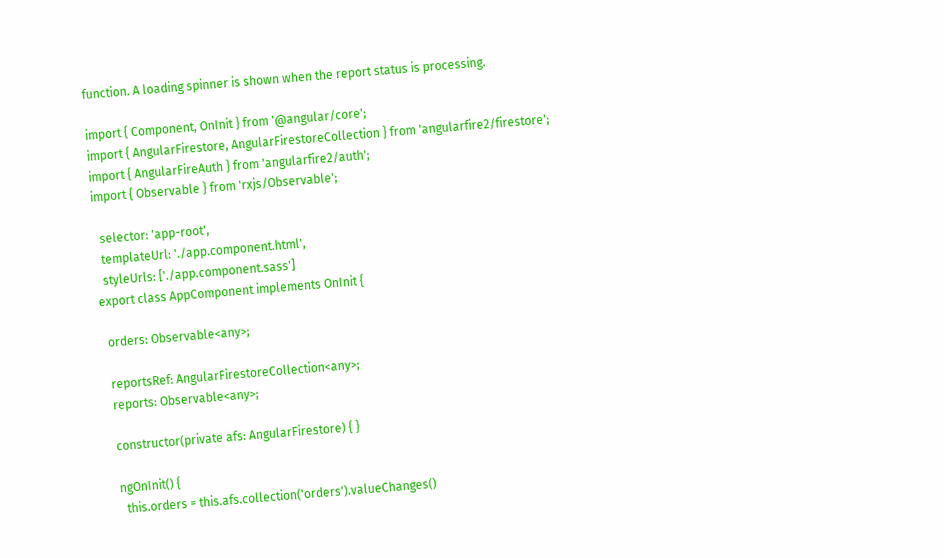function. A loading spinner is shown when the report status is processing.

import { Component, OnInit } from '@angular/core';
import { AngularFirestore, AngularFirestoreCollection } from 'angularfire2/firestore';
import { AngularFireAuth } from 'angularfire2/auth';
import { Observable } from 'rxjs/Observable';

  selector: 'app-root',
  templateUrl: './app.component.html',
  styleUrls: ['./app.component.sass']
export class AppComponent implements OnInit {

  orders: Observable<any>;

  reportsRef: AngularFirestoreCollection<any>;
  reports: Observable<any>;

  constructor(private afs: AngularFirestore) { }

  ngOnInit() {
    this.orders = this.afs.collection('orders').valueChanges()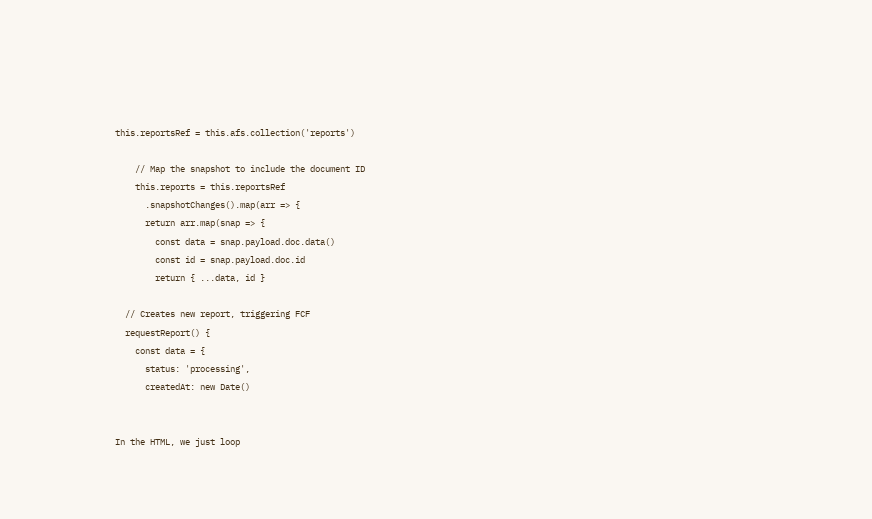this.reportsRef = this.afs.collection('reports')

    // Map the snapshot to include the document ID
    this.reports = this.reportsRef
      .snapshotChanges().map(arr => {
      return arr.map(snap => {
        const data = snap.payload.doc.data()
        const id = snap.payload.doc.id
        return { ...data, id }

  // Creates new report, triggering FCF
  requestReport() {
    const data = {
      status: 'processing',
      createdAt: new Date()


In the HTML, we just loop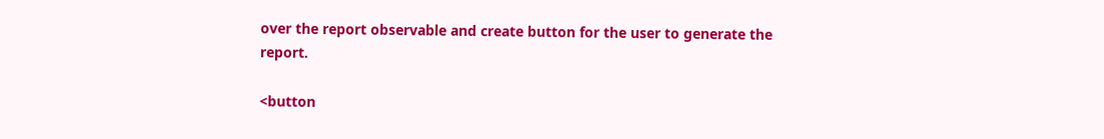over the report observable and create button for the user to generate the report.

<button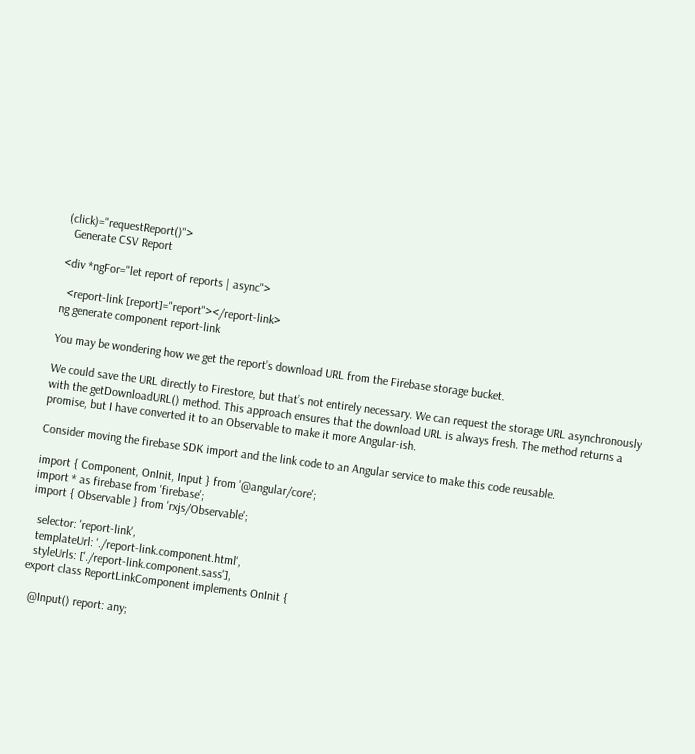(click)="requestReport()">
  Generate CSV Report

<div *ngFor="let report of reports | async">

  <report-link [report]="report"></report-link>
ng generate component report-link

You may be wondering how we get the report’s download URL from the Firebase storage bucket.

We could save the URL directly to Firestore, but that’s not entirely necessary. We can request the storage URL asynchronously with the getDownloadURL() method. This approach ensures that the download URL is always fresh. The method returns a promise, but I have converted it to an Observable to make it more Angular-ish.

Consider moving the firebase SDK import and the link code to an Angular service to make this code reusable.

import { Component, OnInit, Input } from '@angular/core';
import * as firebase from 'firebase';
import { Observable } from 'rxjs/Observable';

  selector: 'report-link',
  templateUrl: './report-link.component.html',
  styleUrls: ['./report-link.component.sass'],
export class ReportLinkComponent implements OnInit {

  @Input() report: any;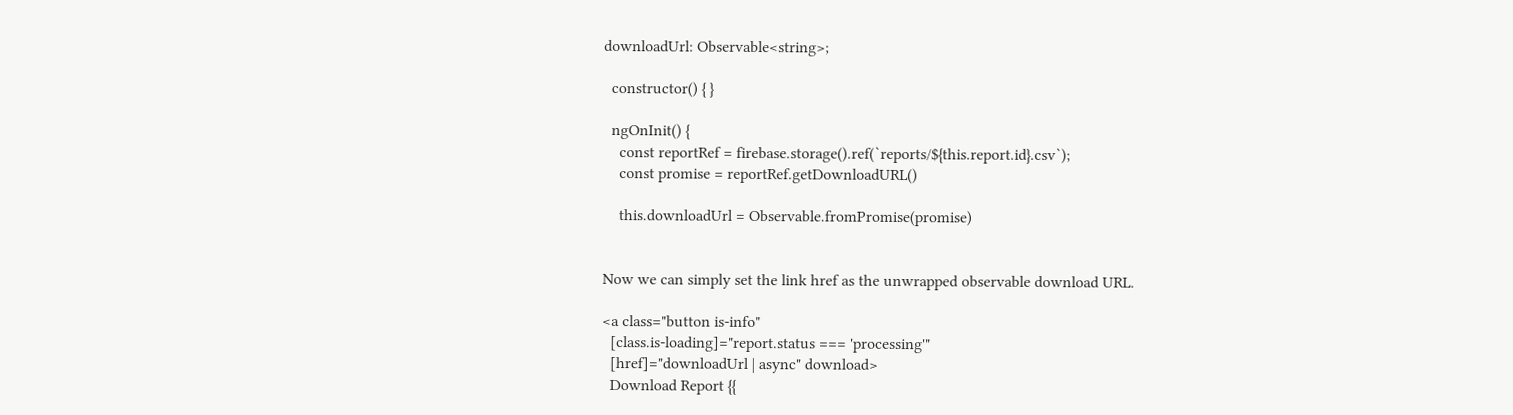downloadUrl: Observable<string>;

  constructor() { }

  ngOnInit() {
    const reportRef = firebase.storage().ref(`reports/${this.report.id}.csv`);
    const promise = reportRef.getDownloadURL()

    this.downloadUrl = Observable.fromPromise(promise)


Now we can simply set the link href as the unwrapped observable download URL.

<a class="button is-info"
  [class.is-loading]="report.status === 'processing'"
  [href]="downloadUrl | async" download>
  Download Report {{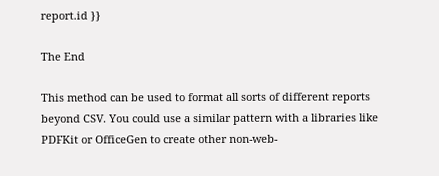report.id }}

The End

This method can be used to format all sorts of different reports beyond CSV. You could use a similar pattern with a libraries like PDFKit or OfficeGen to create other non-web-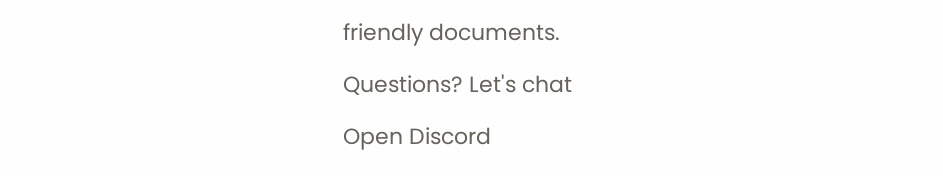friendly documents.

Questions? Let's chat

Open Discord